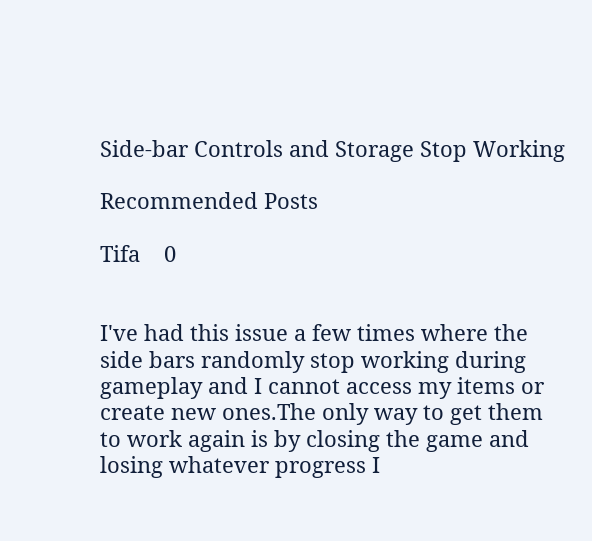Side-bar Controls and Storage Stop Working

Recommended Posts

Tifa    0


I've had this issue a few times where the side bars randomly stop working during gameplay and I cannot access my items or create new ones.The only way to get them to work again is by closing the game and losing whatever progress I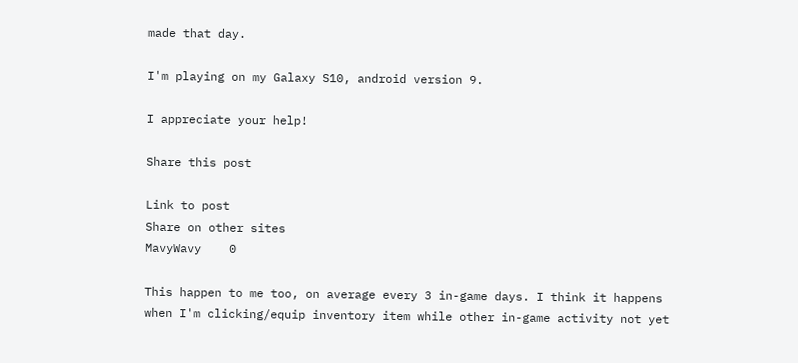made that day.

I'm playing on my Galaxy S10, android version 9.

I appreciate your help!

Share this post

Link to post
Share on other sites
MavyWavy    0

This happen to me too, on average every 3 in-game days. I think it happens when I'm clicking/equip inventory item while other in-game activity not yet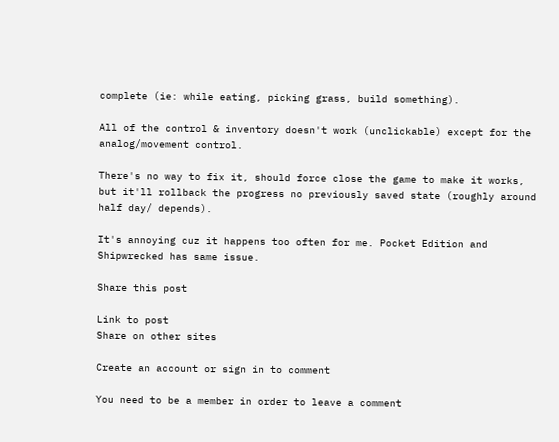complete (ie: while eating, picking grass, build something).

All of the control & inventory doesn't work (unclickable) except for the analog/movement control.

There's no way to fix it, should force close the game to make it works, but it'll rollback the progress no previously saved state (roughly around half day/ depends).

It's annoying cuz it happens too often for me. Pocket Edition and Shipwrecked has same issue.

Share this post

Link to post
Share on other sites

Create an account or sign in to comment

You need to be a member in order to leave a comment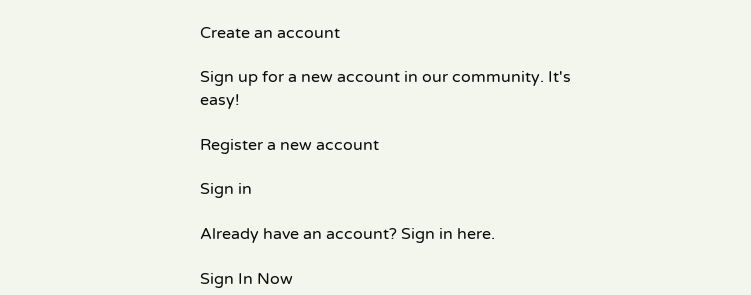Create an account

Sign up for a new account in our community. It's easy!

Register a new account

Sign in

Already have an account? Sign in here.

Sign In Now